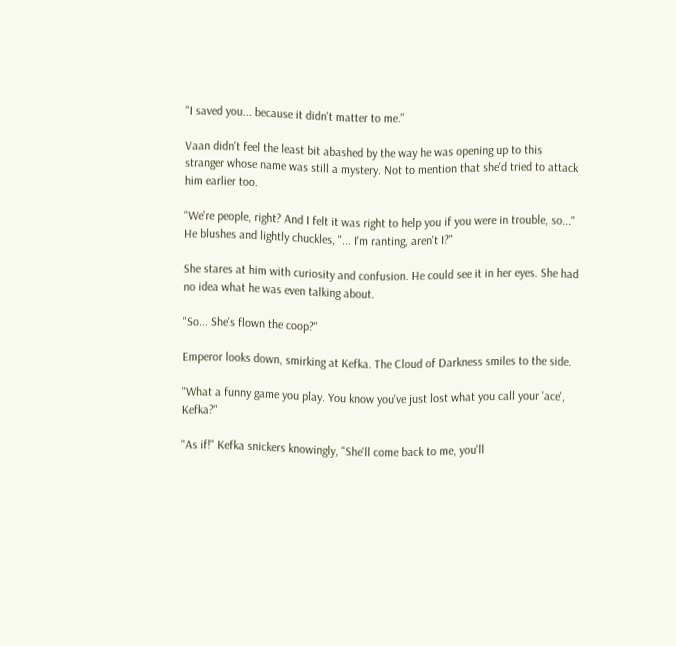"I saved you... because it didn't matter to me."

Vaan didn't feel the least bit abashed by the way he was opening up to this stranger whose name was still a mystery. Not to mention that she'd tried to attack him earlier too.

"We're people, right? And I felt it was right to help you if you were in trouble, so..." He blushes and lightly chuckles, "... I'm ranting, aren't I?"

She stares at him with curiosity and confusion. He could see it in her eyes. She had no idea what he was even talking about.

"So... She's flown the coop?"

Emperor looks down, smirking at Kefka. The Cloud of Darkness smiles to the side.

"What a funny game you play. You know you've just lost what you call your 'ace', Kefka?"

"As if!" Kefka snickers knowingly, "She'll come back to me, you'll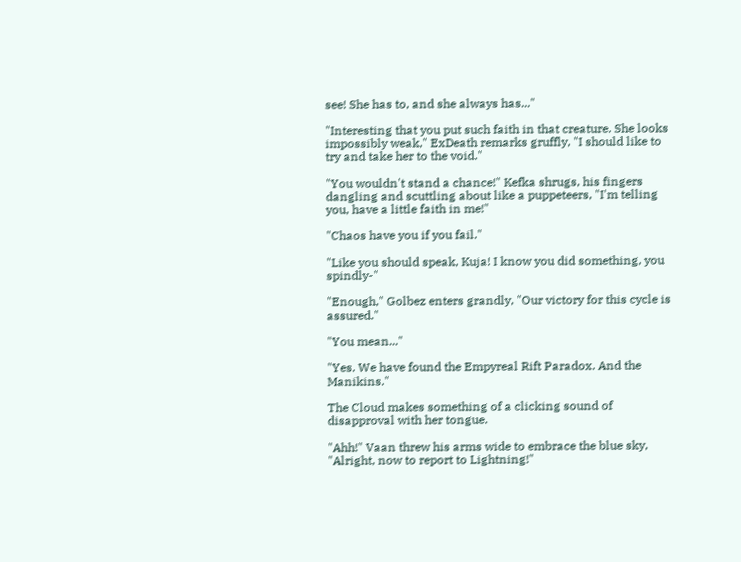see! She has to, and she always has..."

"Interesting that you put such faith in that creature. She looks impossibly weak," ExDeath remarks gruffly, "I should like to try and take her to the void."

"You wouldn't stand a chance!" Kefka shrugs, his fingers dangling and scuttling about like a puppeteers, "I'm telling you, have a little faith in me!"

"Chaos have you if you fail."

"Like you should speak, Kuja! I know you did something, you spindly-"

"Enough," Golbez enters grandly, "Our victory for this cycle is assured."

"You mean..."

"Yes. We have found the Empyreal Rift Paradox. And the Manikins."

The Cloud makes something of a clicking sound of disapproval with her tongue.

"Ahh!" Vaan threw his arms wide to embrace the blue sky, "Alright, now to report to Lightning!"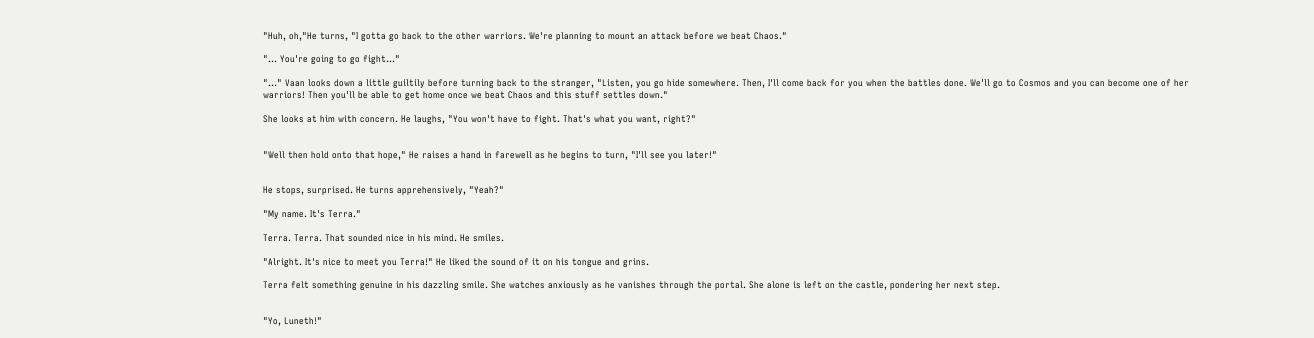"Huh, oh,"He turns, "I gotta go back to the other warriors. We're planning to mount an attack before we beat Chaos."

"... You're going to go fight..."

"..." Vaan looks down a little guiltily before turning back to the stranger, "Listen, you go hide somewhere. Then, I'll come back for you when the battles done. We'll go to Cosmos and you can become one of her warriors! Then you'll be able to get home once we beat Chaos and this stuff settles down."

She looks at him with concern. He laughs, "You won't have to fight. That's what you want, right?"


"Well then hold onto that hope," He raises a hand in farewell as he begins to turn, "I'll see you later!"


He stops, surprised. He turns apprehensively, "Yeah?"

"My name. It's Terra."

Terra. Terra. That sounded nice in his mind. He smiles.

"Alright. It's nice to meet you Terra!" He liked the sound of it on his tongue and grins.

Terra felt something genuine in his dazzling smile. She watches anxiously as he vanishes through the portal. She alone is left on the castle, pondering her next step.


"Yo, Luneth!"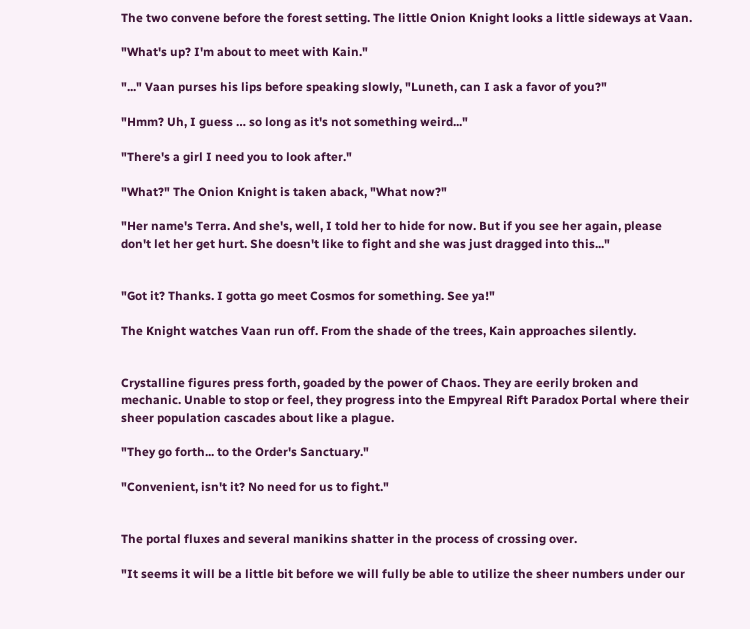The two convene before the forest setting. The little Onion Knight looks a little sideways at Vaan.

"What's up? I'm about to meet with Kain."

"..." Vaan purses his lips before speaking slowly, "Luneth, can I ask a favor of you?"

"Hmm? Uh, I guess … so long as it's not something weird..."

"There's a girl I need you to look after."

"What?" The Onion Knight is taken aback, "What now?"

"Her name's Terra. And she's, well, I told her to hide for now. But if you see her again, please don't let her get hurt. She doesn't like to fight and she was just dragged into this..."


"Got it? Thanks. I gotta go meet Cosmos for something. See ya!"

The Knight watches Vaan run off. From the shade of the trees, Kain approaches silently.


Crystalline figures press forth, goaded by the power of Chaos. They are eerily broken and mechanic. Unable to stop or feel, they progress into the Empyreal Rift Paradox Portal where their sheer population cascades about like a plague.

"They go forth... to the Order's Sanctuary."

"Convenient, isn't it? No need for us to fight."


The portal fluxes and several manikins shatter in the process of crossing over.

"It seems it will be a little bit before we will fully be able to utilize the sheer numbers under our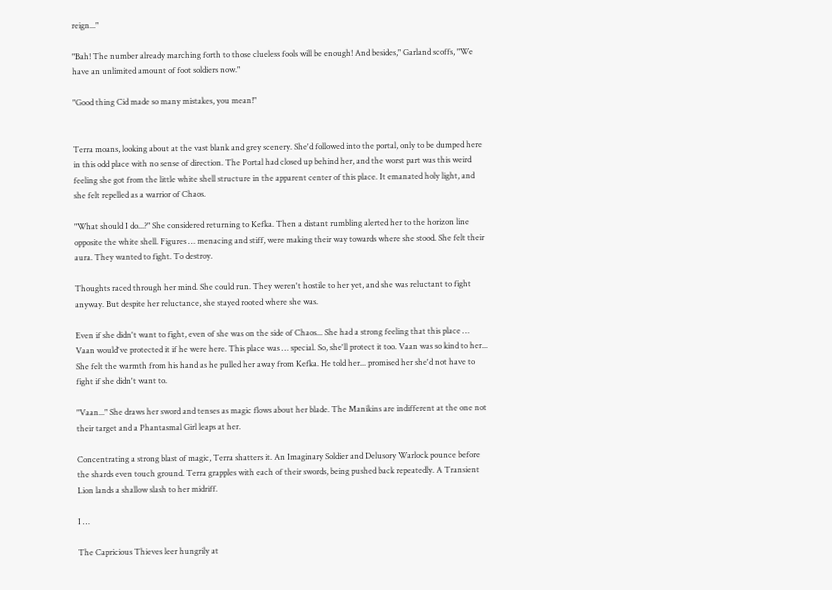reign..."

"Bah! The number already marching forth to those clueless fools will be enough! And besides," Garland scoffs, "We have an unlimited amount of foot soldiers now."

"Good thing Cid made so many mistakes, you mean!"


Terra moans, looking about at the vast blank and grey scenery. She'd followed into the portal, only to be dumped here in this odd place with no sense of direction. The Portal had closed up behind her, and the worst part was this weird feeling she got from the little white shell structure in the apparent center of this place. It emanated holy light, and she felt repelled as a warrior of Chaos.

"What should I do...?" She considered returning to Kefka. Then a distant rumbling alerted her to the horizon line opposite the white shell. Figures … menacing and stiff, were making their way towards where she stood. She felt their aura. They wanted to fight. To destroy.

Thoughts raced through her mind. She could run. They weren't hostile to her yet, and she was reluctant to fight anyway. But despite her reluctance, she stayed rooted where she was.

Even if she didn't want to fight, even of she was on the side of Chaos... She had a strong feeling that this place … Vaan would've protected it if he were here. This place was … special. So, she'll protect it too. Vaan was so kind to her... She felt the warmth from his hand as he pulled her away from Kefka. He told her... promised her she'd not have to fight if she didn't want to.

"Vaan..." She draws her sword and tenses as magic flows about her blade. The Manikins are indifferent at the one not their target and a Phantasmal Girl leaps at her.

Concentrating a strong blast of magic, Terra shatters it. An Imaginary Soldier and Delusory Warlock pounce before the shards even touch ground. Terra grapples with each of their swords, being pushed back repeatedly. A Transient Lion lands a shallow slash to her midriff.

I …

The Capricious Thieves leer hungrily at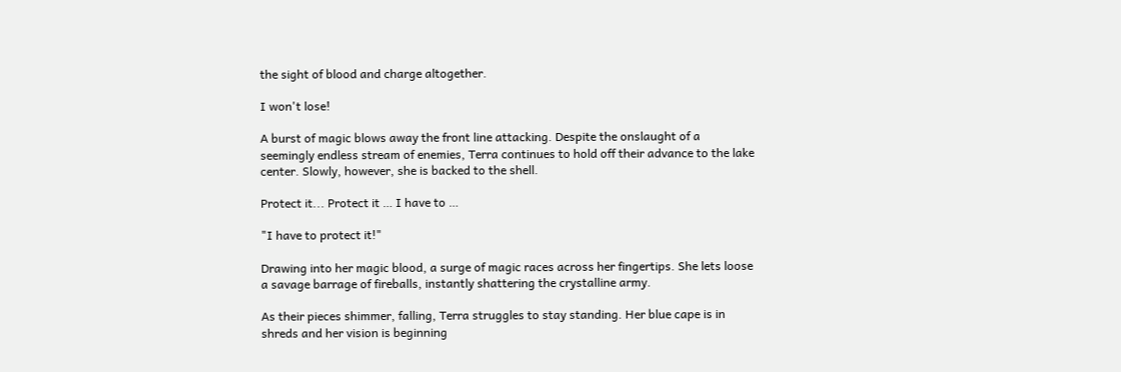the sight of blood and charge altogether.

I won't lose!

A burst of magic blows away the front line attacking. Despite the onslaught of a seemingly endless stream of enemies, Terra continues to hold off their advance to the lake center. Slowly, however, she is backed to the shell.

Protect it... Protect it … I have to …

"I have to protect it!"

Drawing into her magic blood, a surge of magic races across her fingertips. She lets loose a savage barrage of fireballs, instantly shattering the crystalline army.

As their pieces shimmer, falling, Terra struggles to stay standing. Her blue cape is in shreds and her vision is beginning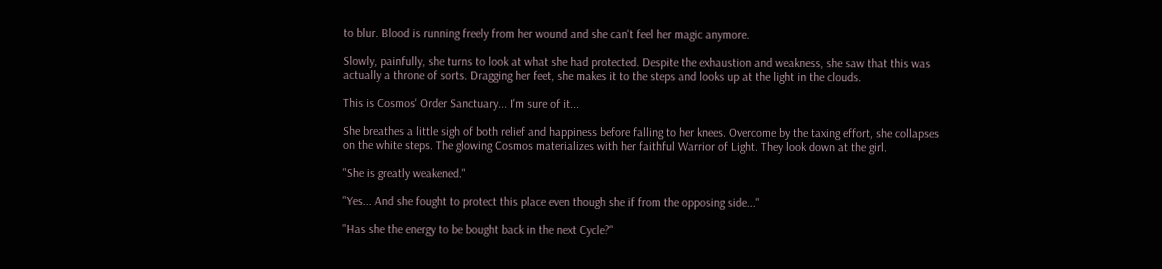to blur. Blood is running freely from her wound and she can't feel her magic anymore.

Slowly, painfully, she turns to look at what she had protected. Despite the exhaustion and weakness, she saw that this was actually a throne of sorts. Dragging her feet, she makes it to the steps and looks up at the light in the clouds.

This is Cosmos' Order Sanctuary... I'm sure of it...

She breathes a little sigh of both relief and happiness before falling to her knees. Overcome by the taxing effort, she collapses on the white steps. The glowing Cosmos materializes with her faithful Warrior of Light. They look down at the girl.

"She is greatly weakened."

"Yes... And she fought to protect this place even though she if from the opposing side..."

"Has she the energy to be bought back in the next Cycle?"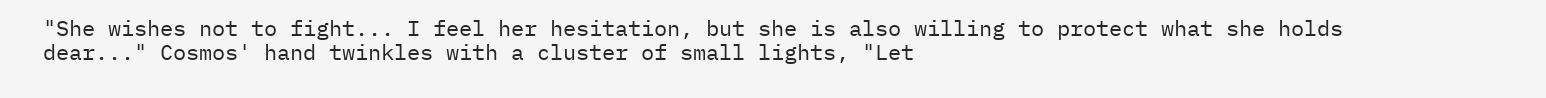"She wishes not to fight... I feel her hesitation, but she is also willing to protect what she holds dear..." Cosmos' hand twinkles with a cluster of small lights, "Let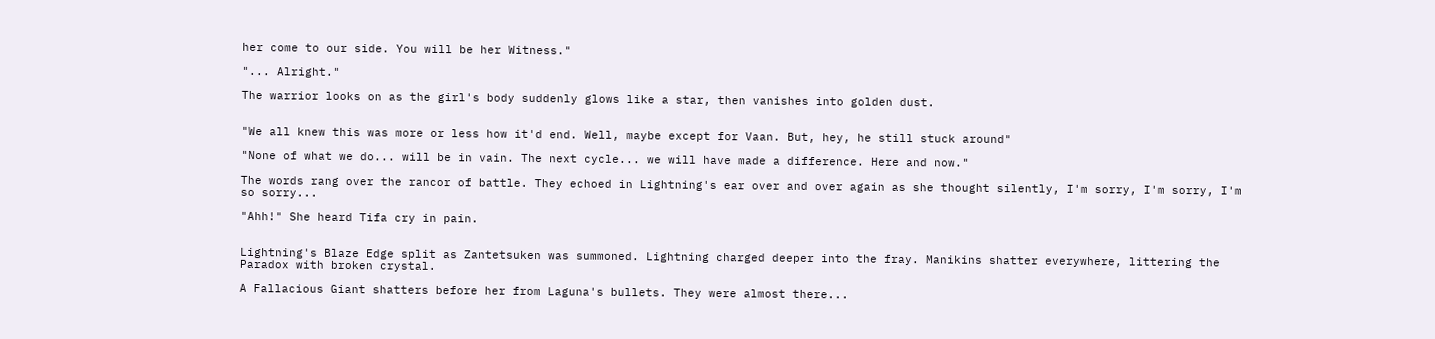her come to our side. You will be her Witness."

"... Alright."

The warrior looks on as the girl's body suddenly glows like a star, then vanishes into golden dust.


"We all knew this was more or less how it'd end. Well, maybe except for Vaan. But, hey, he still stuck around"

"None of what we do... will be in vain. The next cycle... we will have made a difference. Here and now."

The words rang over the rancor of battle. They echoed in Lightning's ear over and over again as she thought silently, I'm sorry, I'm sorry, I'm so sorry...

"Ahh!" She heard Tifa cry in pain.


Lightning's Blaze Edge split as Zantetsuken was summoned. Lightning charged deeper into the fray. Manikins shatter everywhere, littering the Paradox with broken crystal.

A Fallacious Giant shatters before her from Laguna's bullets. They were almost there...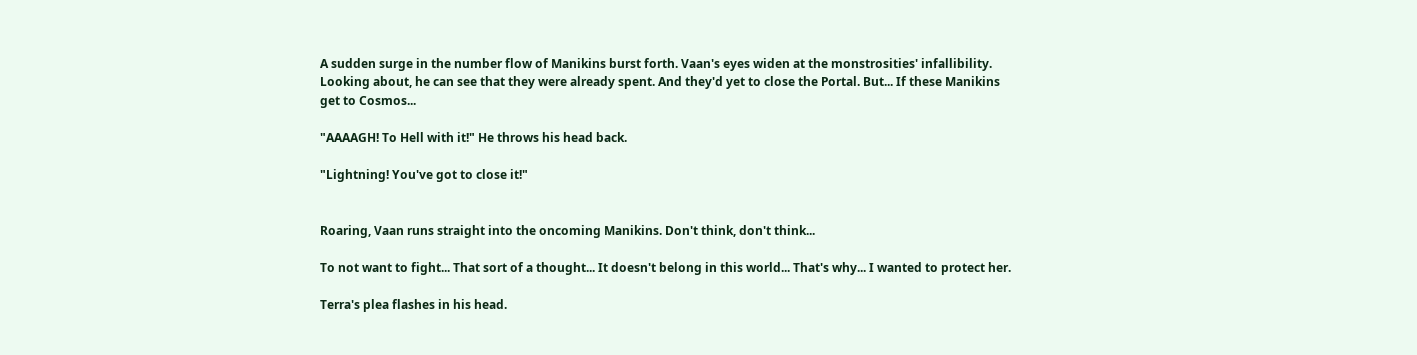A sudden surge in the number flow of Manikins burst forth. Vaan's eyes widen at the monstrosities' infallibility. Looking about, he can see that they were already spent. And they'd yet to close the Portal. But... If these Manikins get to Cosmos...

"AAAAGH! To Hell with it!" He throws his head back.

"Lightning! You've got to close it!"


Roaring, Vaan runs straight into the oncoming Manikins. Don't think, don't think...

To not want to fight... That sort of a thought... It doesn't belong in this world... That's why... I wanted to protect her.

Terra's plea flashes in his head.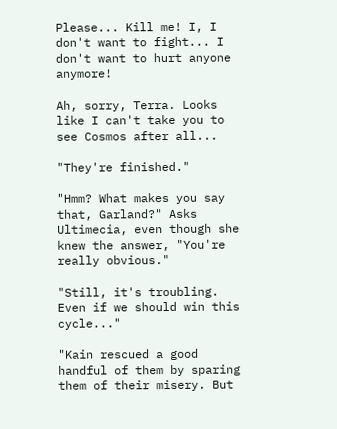Please... Kill me! I, I don't want to fight... I don't want to hurt anyone anymore!

Ah, sorry, Terra. Looks like I can't take you to see Cosmos after all...

"They're finished."

"Hmm? What makes you say that, Garland?" Asks Ultimecia, even though she knew the answer, "You're really obvious."

"Still, it's troubling. Even if we should win this cycle..."

"Kain rescued a good handful of them by sparing them of their misery. But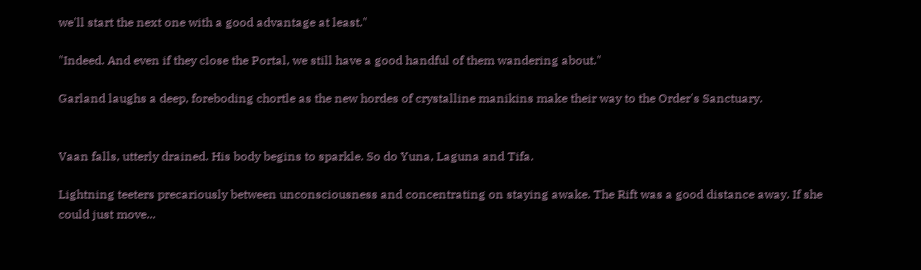we'll start the next one with a good advantage at least."

"Indeed. And even if they close the Portal, we still have a good handful of them wandering about."

Garland laughs a deep, foreboding chortle as the new hordes of crystalline manikins make their way to the Order's Sanctuary.


Vaan falls, utterly drained. His body begins to sparkle. So do Yuna, Laguna and Tifa.

Lightning teeters precariously between unconsciousness and concentrating on staying awake. The Rift was a good distance away. If she could just move...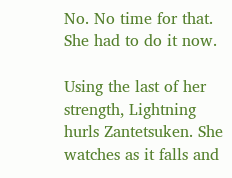No. No time for that. She had to do it now.

Using the last of her strength, Lightning hurls Zantetsuken. She watches as it falls and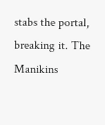stabs the portal, breaking it. The Manikins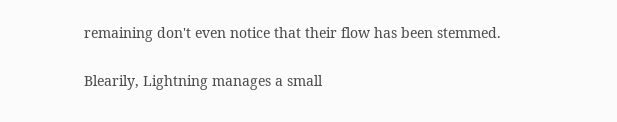remaining don't even notice that their flow has been stemmed.

Blearily, Lightning manages a small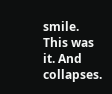smile. This was it. And collapses.